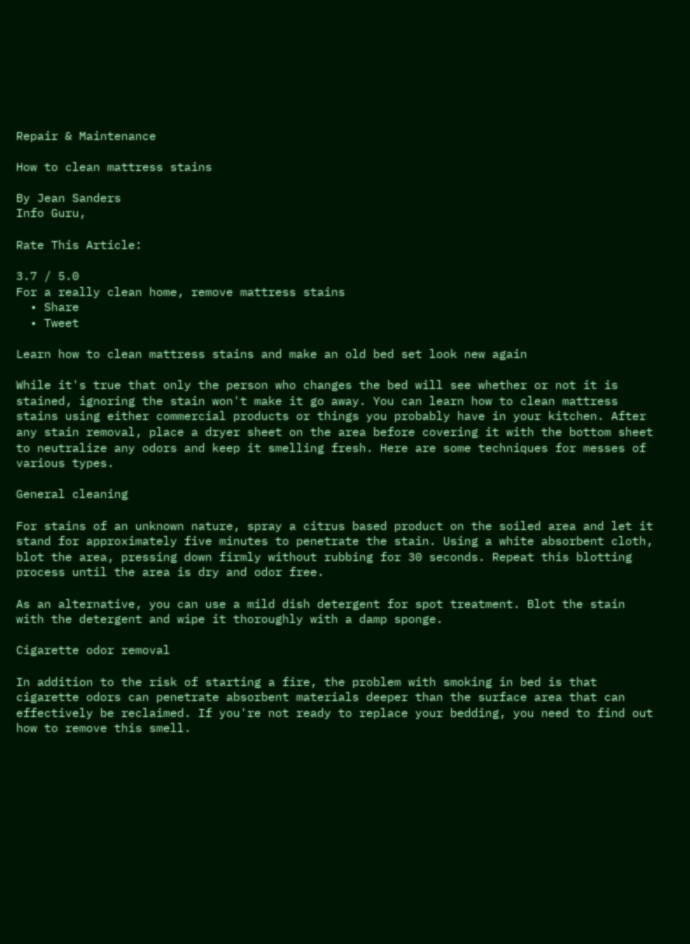Repair & Maintenance

How to clean mattress stains

By Jean Sanders
Info Guru,

Rate This Article:

3.7 / 5.0
For a really clean home, remove mattress stains
  • Share
  • Tweet

Learn how to clean mattress stains and make an old bed set look new again

While it's true that only the person who changes the bed will see whether or not it is stained, ignoring the stain won't make it go away. You can learn how to clean mattress stains using either commercial products or things you probably have in your kitchen. After any stain removal, place a dryer sheet on the area before covering it with the bottom sheet to neutralize any odors and keep it smelling fresh. Here are some techniques for messes of various types.

General cleaning

For stains of an unknown nature, spray a citrus based product on the soiled area and let it stand for approximately five minutes to penetrate the stain. Using a white absorbent cloth, blot the area, pressing down firmly without rubbing for 30 seconds. Repeat this blotting process until the area is dry and odor free.

As an alternative, you can use a mild dish detergent for spot treatment. Blot the stain with the detergent and wipe it thoroughly with a damp sponge.

Cigarette odor removal

In addition to the risk of starting a fire, the problem with smoking in bed is that cigarette odors can penetrate absorbent materials deeper than the surface area that can effectively be reclaimed. If you're not ready to replace your bedding, you need to find out how to remove this smell.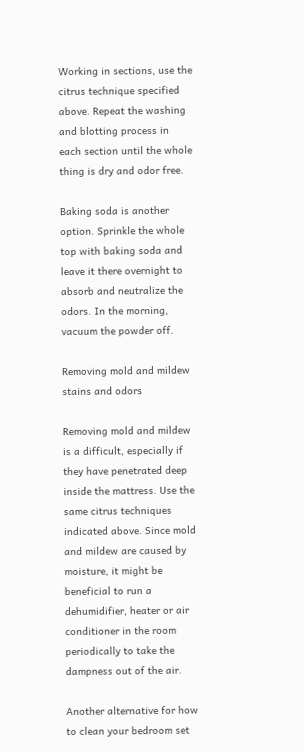Working in sections, use the citrus technique specified above. Repeat the washing and blotting process in each section until the whole thing is dry and odor free.

Baking soda is another option. Sprinkle the whole top with baking soda and leave it there overnight to absorb and neutralize the odors. In the morning, vacuum the powder off.

Removing mold and mildew stains and odors

Removing mold and mildew is a difficult, especially if they have penetrated deep inside the mattress. Use the same citrus techniques indicated above. Since mold and mildew are caused by moisture, it might be beneficial to run a dehumidifier, heater or air conditioner in the room periodically to take the dampness out of the air.

Another alternative for how to clean your bedroom set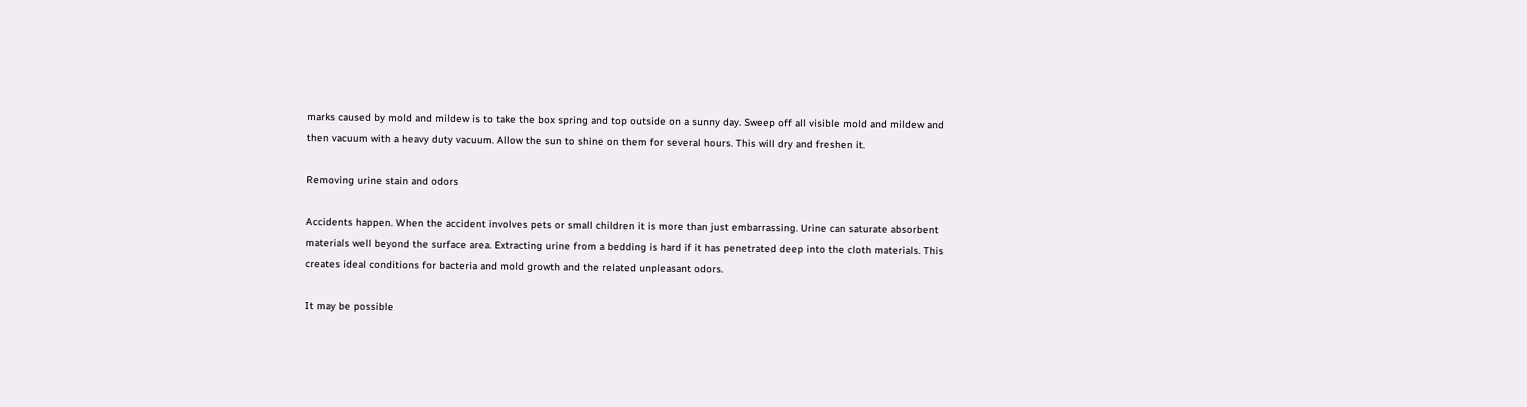marks caused by mold and mildew is to take the box spring and top outside on a sunny day. Sweep off all visible mold and mildew and then vacuum with a heavy duty vacuum. Allow the sun to shine on them for several hours. This will dry and freshen it.

Removing urine stain and odors

Accidents happen. When the accident involves pets or small children it is more than just embarrassing. Urine can saturate absorbent materials well beyond the surface area. Extracting urine from a bedding is hard if it has penetrated deep into the cloth materials. This creates ideal conditions for bacteria and mold growth and the related unpleasant odors.

It may be possible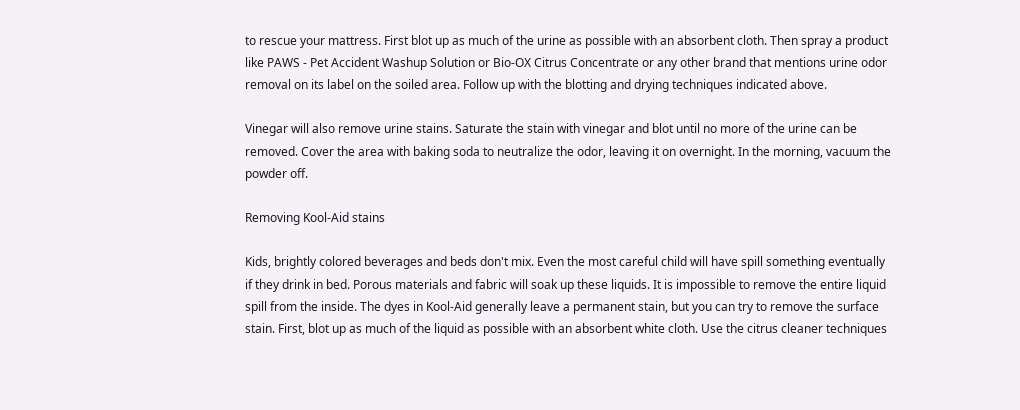to rescue your mattress. First blot up as much of the urine as possible with an absorbent cloth. Then spray a product like PAWS - Pet Accident Washup Solution or Bio-OX Citrus Concentrate or any other brand that mentions urine odor removal on its label on the soiled area. Follow up with the blotting and drying techniques indicated above.

Vinegar will also remove urine stains. Saturate the stain with vinegar and blot until no more of the urine can be removed. Cover the area with baking soda to neutralize the odor, leaving it on overnight. In the morning, vacuum the powder off.

Removing Kool-Aid stains

Kids, brightly colored beverages and beds don't mix. Even the most careful child will have spill something eventually if they drink in bed. Porous materials and fabric will soak up these liquids. It is impossible to remove the entire liquid spill from the inside. The dyes in Kool-Aid generally leave a permanent stain, but you can try to remove the surface stain. First, blot up as much of the liquid as possible with an absorbent white cloth. Use the citrus cleaner techniques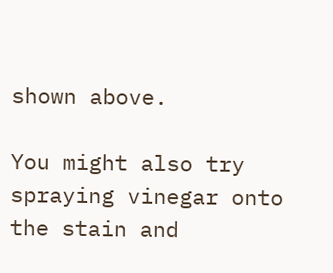shown above.

You might also try spraying vinegar onto the stain and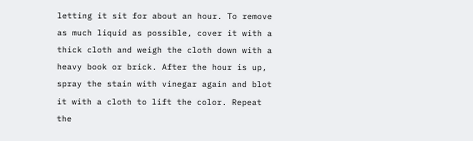letting it sit for about an hour. To remove as much liquid as possible, cover it with a thick cloth and weigh the cloth down with a heavy book or brick. After the hour is up, spray the stain with vinegar again and blot it with a cloth to lift the color. Repeat the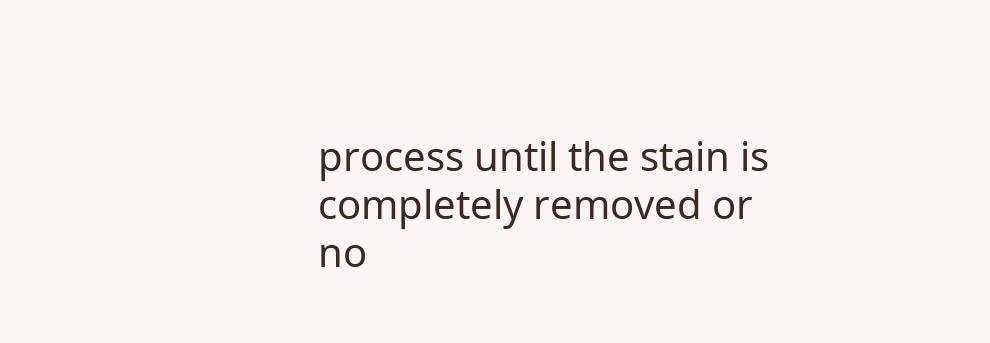process until the stain is completely removed or no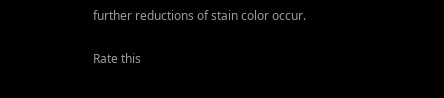further reductions of stain color occur.

Rate this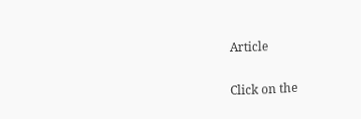Article

Click on the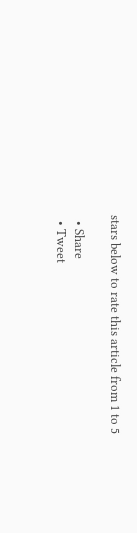stars below to rate this article from 1 to 5

  • Share
  • Tweet